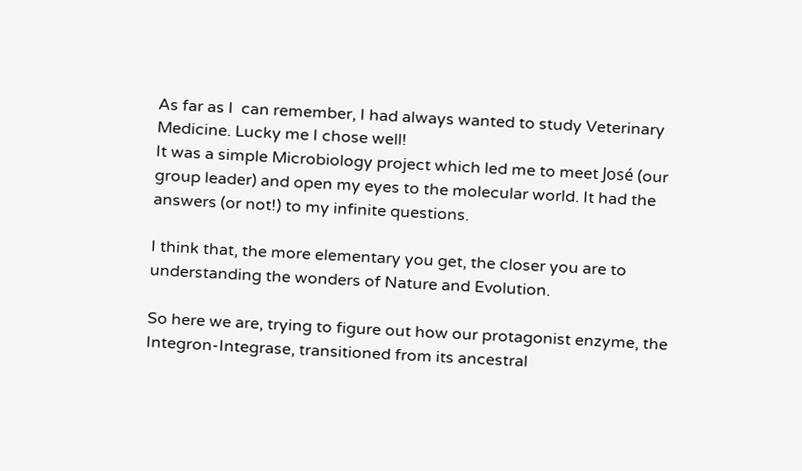As far as I  can remember, I had always wanted to study Veterinary Medicine. Lucky me I chose well!
It was a simple Microbiology project which led me to meet José (our group leader) and open my eyes to the molecular world. It had the answers (or not!) to my infinite questions.

I think that, the more elementary you get, the closer you are to understanding the wonders of Nature and Evolution.

So here we are, trying to figure out how our protagonist enzyme, the Integron-Integrase, transitioned from its ancestral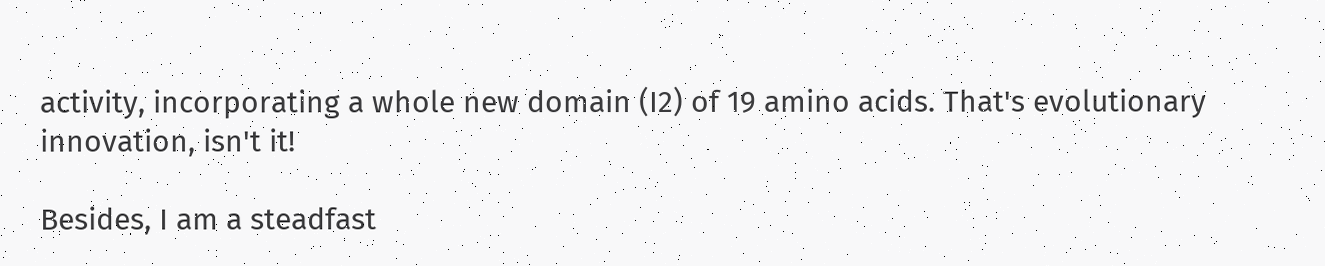activity, incorporating a whole new domain (I2) of 19 amino acids. That's evolutionary innovation, isn't it!

Besides, I am a steadfast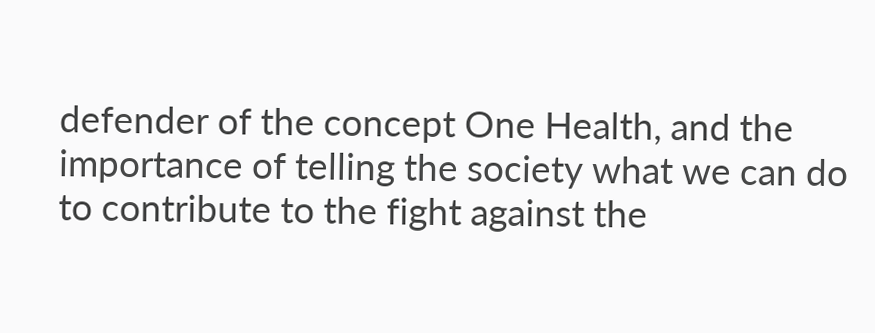defender of the concept One Health, and the importance of telling the society what we can do to contribute to the fight against the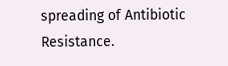spreading of Antibiotic Resistance.